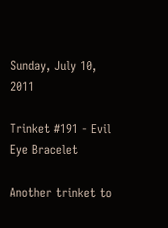Sunday, July 10, 2011

Trinket #191 - Evil Eye Bracelet

Another trinket to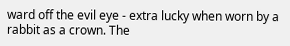ward off the evil eye - extra lucky when worn by a rabbit as a crown. The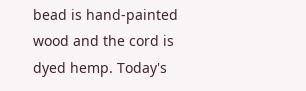bead is hand-painted wood and the cord is dyed hemp. Today's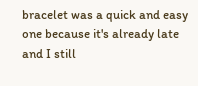bracelet was a quick and easy one because it's already late and I still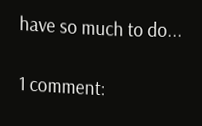have so much to do...

1 comment: